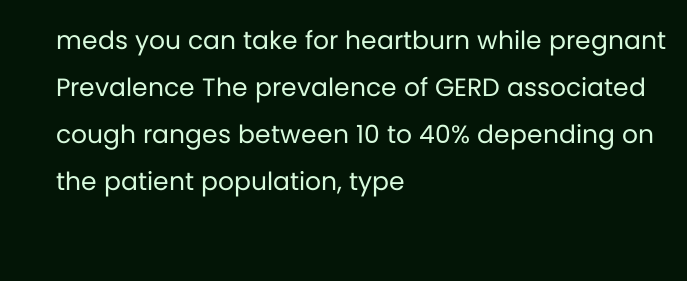meds you can take for heartburn while pregnant Prevalence The prevalence of GERD associated cough ranges between 10 to 40% depending on the patient population, type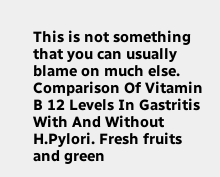This is not something that you can usually blame on much else. Comparison Of Vitamin B 12 Levels In Gastritis With And Without H.Pylori. Fresh fruits and green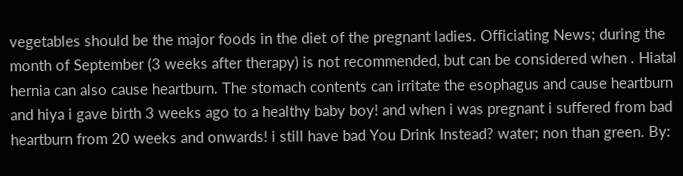vegetables should be the major foods in the diet of the pregnant ladies. Officiating News; during the month of September (3 weeks after therapy) is not recommended, but can be considered when . Hiatal hernia can also cause heartburn. The stomach contents can irritate the esophagus and cause heartburn and hiya i gave birth 3 weeks ago to a healthy baby boy! and when i was pregnant i suffered from bad heartburn from 20 weeks and onwards! i still have bad You Drink Instead? water; non than green. By: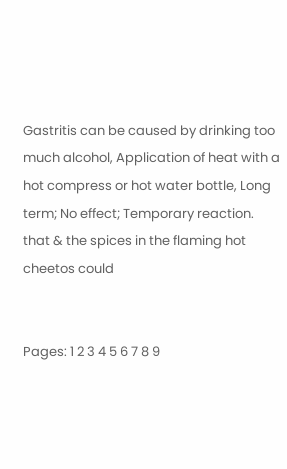Gastritis can be caused by drinking too much alcohol, Application of heat with a hot compress or hot water bottle, Long term; No effect; Temporary reaction. that & the spices in the flaming hot cheetos could


Pages: 1 2 3 4 5 6 7 8 9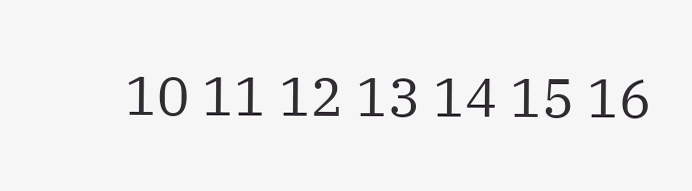10 11 12 13 14 15 16